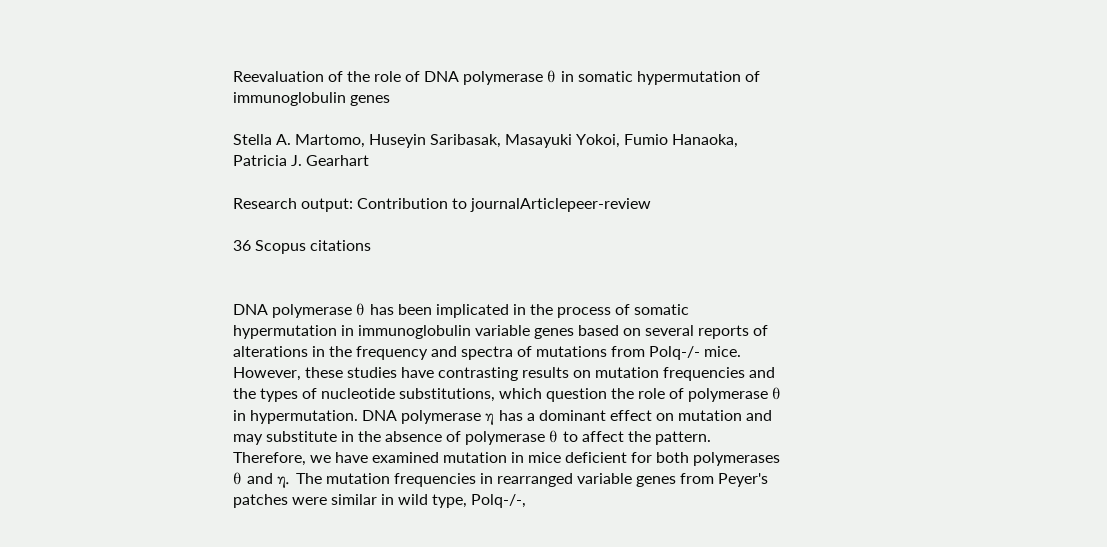Reevaluation of the role of DNA polymerase θ in somatic hypermutation of immunoglobulin genes

Stella A. Martomo, Huseyin Saribasak, Masayuki Yokoi, Fumio Hanaoka, Patricia J. Gearhart

Research output: Contribution to journalArticlepeer-review

36 Scopus citations


DNA polymerase θ has been implicated in the process of somatic hypermutation in immunoglobulin variable genes based on several reports of alterations in the frequency and spectra of mutations from Polq-/- mice. However, these studies have contrasting results on mutation frequencies and the types of nucleotide substitutions, which question the role of polymerase θ in hypermutation. DNA polymerase η has a dominant effect on mutation and may substitute in the absence of polymerase θ to affect the pattern. Therefore, we have examined mutation in mice deficient for both polymerases θ and η. The mutation frequencies in rearranged variable genes from Peyer's patches were similar in wild type, Polq-/-,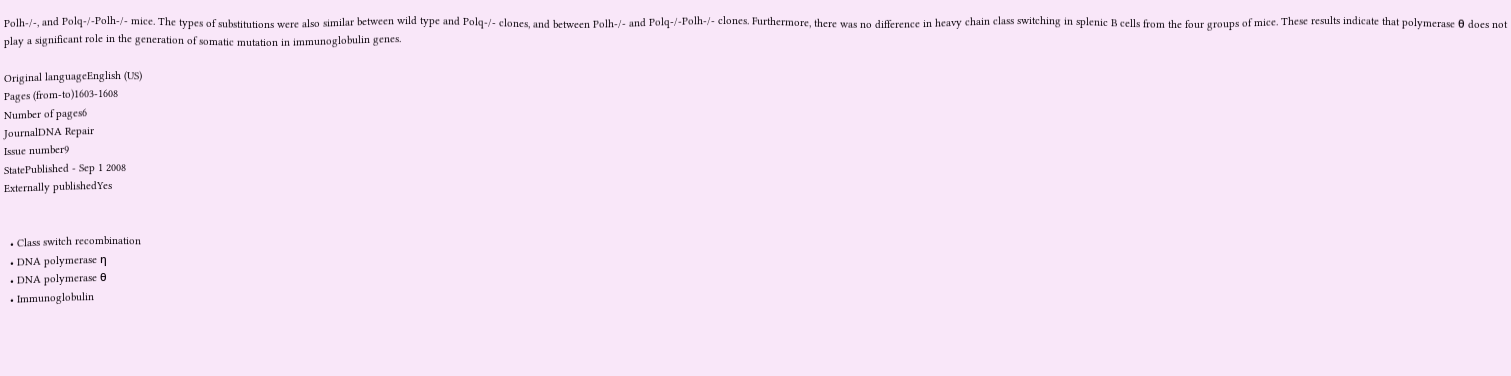Polh-/-, and Polq-/-Polh-/- mice. The types of substitutions were also similar between wild type and Polq-/- clones, and between Polh-/- and Polq-/-Polh-/- clones. Furthermore, there was no difference in heavy chain class switching in splenic B cells from the four groups of mice. These results indicate that polymerase θ does not play a significant role in the generation of somatic mutation in immunoglobulin genes.

Original languageEnglish (US)
Pages (from-to)1603-1608
Number of pages6
JournalDNA Repair
Issue number9
StatePublished - Sep 1 2008
Externally publishedYes


  • Class switch recombination
  • DNA polymerase η
  • DNA polymerase θ
  • Immunoglobulin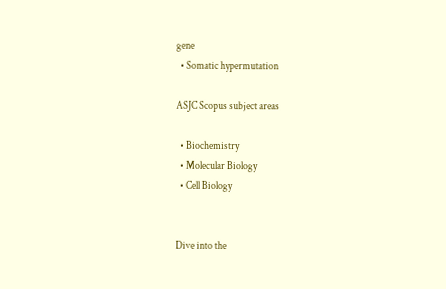gene
  • Somatic hypermutation

ASJC Scopus subject areas

  • Biochemistry
  • Molecular Biology
  • Cell Biology


Dive into the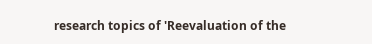research topics of 'Reevaluation of the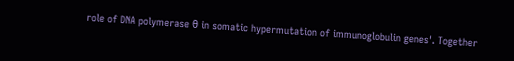role of DNA polymerase θ in somatic hypermutation of immunoglobulin genes'. Together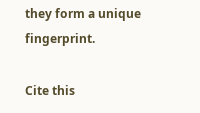they form a unique fingerprint.

Cite this